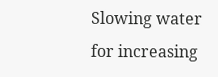Slowing water for increasing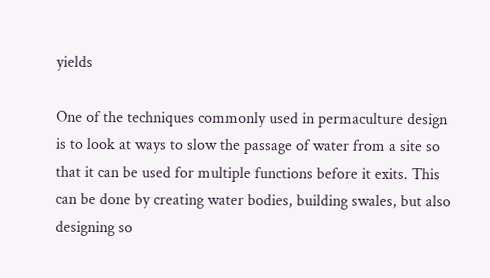yields

One of the techniques commonly used in permaculture design is to look at ways to slow the passage of water from a site so that it can be used for multiple functions before it exits. This can be done by creating water bodies, building swales, but also designing so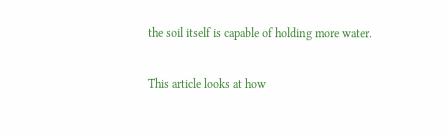the soil itself is capable of holding more water.

This article looks at how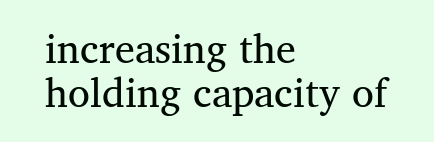increasing the holding capacity of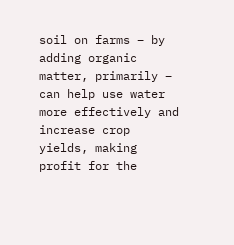soil on farms – by adding organic matter, primarily – can help use water more effectively and increase crop yields, making profit for the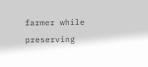farmer while preserving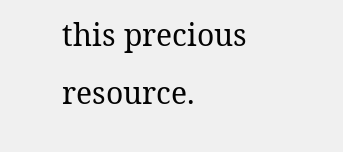this precious resource.